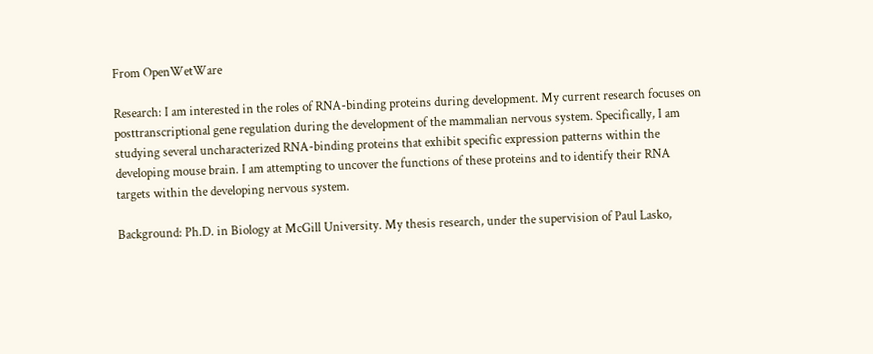From OpenWetWare

Research: I am interested in the roles of RNA-binding proteins during development. My current research focuses on posttranscriptional gene regulation during the development of the mammalian nervous system. Specifically, I am studying several uncharacterized RNA-binding proteins that exhibit specific expression patterns within the developing mouse brain. I am attempting to uncover the functions of these proteins and to identify their RNA targets within the developing nervous system.

Background: Ph.D. in Biology at McGill University. My thesis research, under the supervision of Paul Lasko,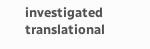investigated translational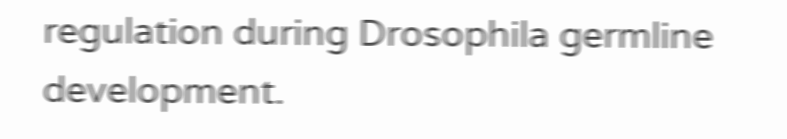regulation during Drosophila germline development.